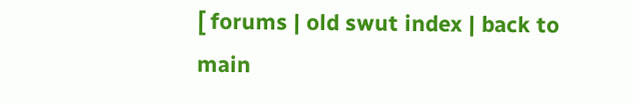[ forums | old swut index | back to main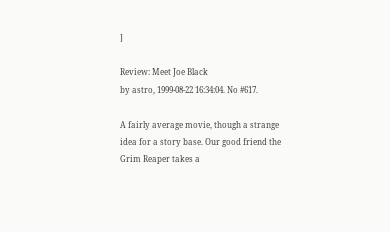]

Review: Meet Joe Black
by astro, 1999-08-22 16:34:04. No #617.

A fairly average movie, though a strange idea for a story base. Our good friend the Grim Reaper takes a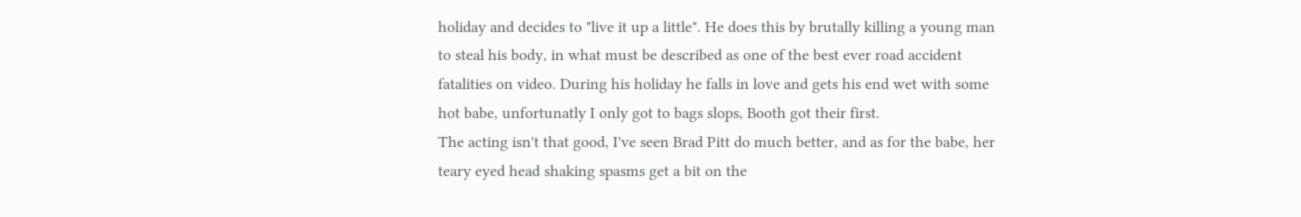holiday and decides to "live it up a little". He does this by brutally killing a young man to steal his body, in what must be described as one of the best ever road accident fatalities on video. During his holiday he falls in love and gets his end wet with some hot babe, unfortunatly I only got to bags slops, Booth got their first.
The acting isn't that good, I've seen Brad Pitt do much better, and as for the babe, her teary eyed head shaking spasms get a bit on the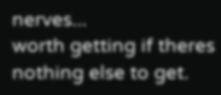nerves...
worth getting if theres nothing else to get.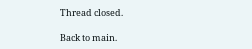Thread closed.

Back to main.